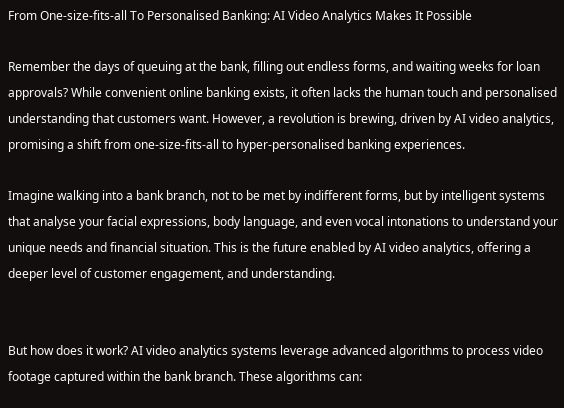From One-size-fits-all To Personalised Banking: AI Video Analytics Makes It Possible

Remember the days of queuing at the bank, filling out endless forms, and waiting weeks for loan approvals? While convenient online banking exists, it often lacks the human touch and personalised understanding that customers want. However, a revolution is brewing, driven by AI video analytics, promising a shift from one-size-fits-all to hyper-personalised banking experiences.

Imagine walking into a bank branch, not to be met by indifferent forms, but by intelligent systems that analyse your facial expressions, body language, and even vocal intonations to understand your unique needs and financial situation. This is the future enabled by AI video analytics, offering a deeper level of customer engagement, and understanding.


But how does it work? AI video analytics systems leverage advanced algorithms to process video footage captured within the bank branch. These algorithms can: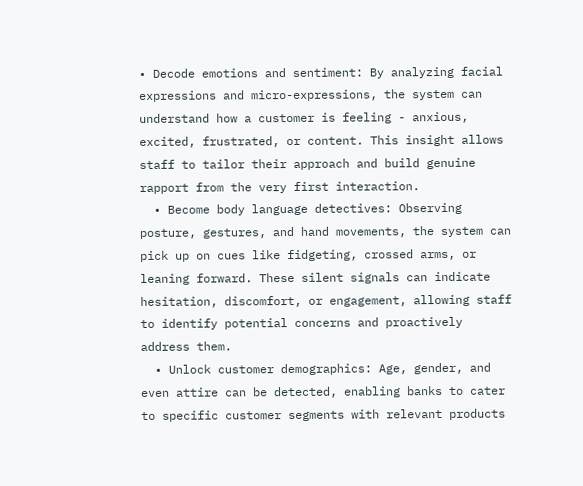• Decode emotions and sentiment: By analyzing facial expressions and micro-expressions, the system can understand how a customer is feeling - anxious, excited, frustrated, or content. This insight allows staff to tailor their approach and build genuine rapport from the very first interaction.
  • Become body language detectives: Observing posture, gestures, and hand movements, the system can pick up on cues like fidgeting, crossed arms, or leaning forward. These silent signals can indicate hesitation, discomfort, or engagement, allowing staff to identify potential concerns and proactively address them.
  • Unlock customer demographics: Age, gender, and even attire can be detected, enabling banks to cater to specific customer segments with relevant products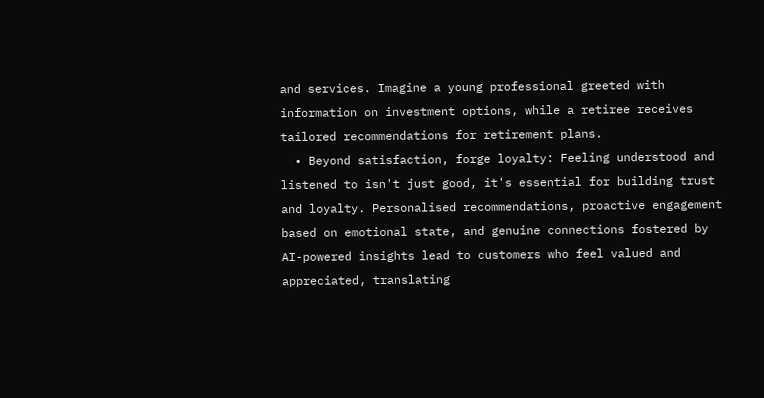and services. Imagine a young professional greeted with information on investment options, while a retiree receives tailored recommendations for retirement plans.
  • Beyond satisfaction, forge loyalty: Feeling understood and listened to isn't just good, it's essential for building trust and loyalty. Personalised recommendations, proactive engagement based on emotional state, and genuine connections fostered by AI-powered insights lead to customers who feel valued and appreciated, translating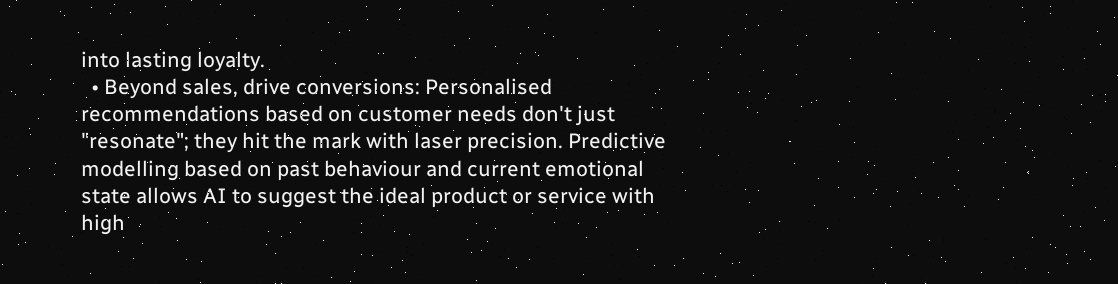into lasting loyalty.
  • Beyond sales, drive conversions: Personalised recommendations based on customer needs don't just "resonate"; they hit the mark with laser precision. Predictive modelling based on past behaviour and current emotional state allows AI to suggest the ideal product or service with high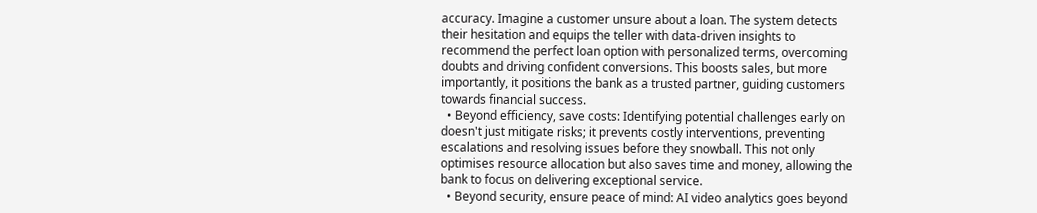accuracy. Imagine a customer unsure about a loan. The system detects their hesitation and equips the teller with data-driven insights to recommend the perfect loan option with personalized terms, overcoming doubts and driving confident conversions. This boosts sales, but more importantly, it positions the bank as a trusted partner, guiding customers towards financial success.
  • Beyond efficiency, save costs: Identifying potential challenges early on doesn't just mitigate risks; it prevents costly interventions, preventing escalations and resolving issues before they snowball. This not only optimises resource allocation but also saves time and money, allowing the bank to focus on delivering exceptional service.
  • Beyond security, ensure peace of mind: AI video analytics goes beyond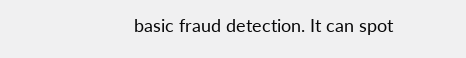basic fraud detection. It can spot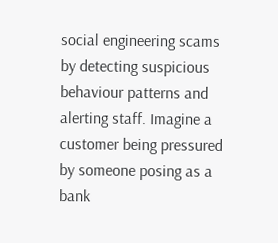social engineering scams by detecting suspicious behaviour patterns and alerting staff. Imagine a customer being pressured by someone posing as a bank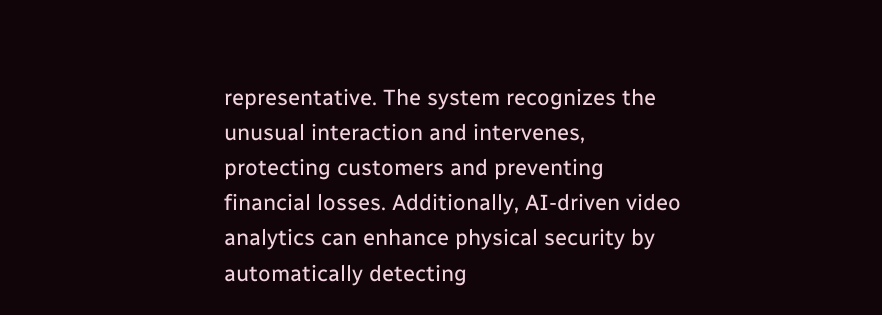representative. The system recognizes the unusual interaction and intervenes, protecting customers and preventing financial losses. Additionally, AI-driven video analytics can enhance physical security by automatically detecting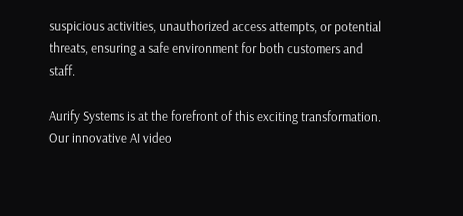suspicious activities, unauthorized access attempts, or potential threats, ensuring a safe environment for both customers and staff.

Aurify Systems is at the forefront of this exciting transformation. Our innovative AI video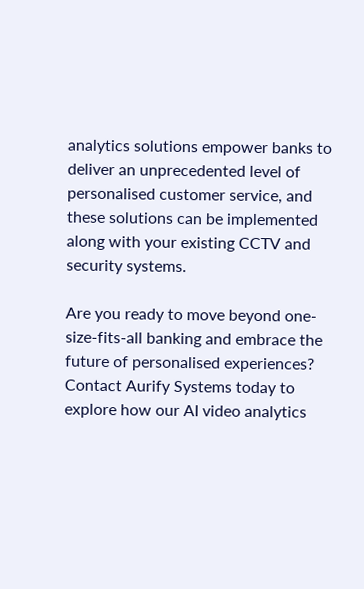analytics solutions empower banks to deliver an unprecedented level of personalised customer service, and these solutions can be implemented along with your existing CCTV and security systems.

Are you ready to move beyond one-size-fits-all banking and embrace the future of personalised experiences? Contact Aurify Systems today to explore how our AI video analytics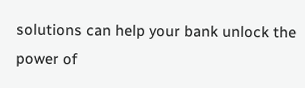solutions can help your bank unlock the power of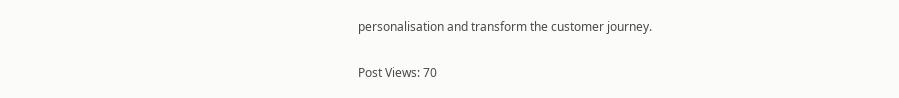personalisation and transform the customer journey.

Post Views: 70